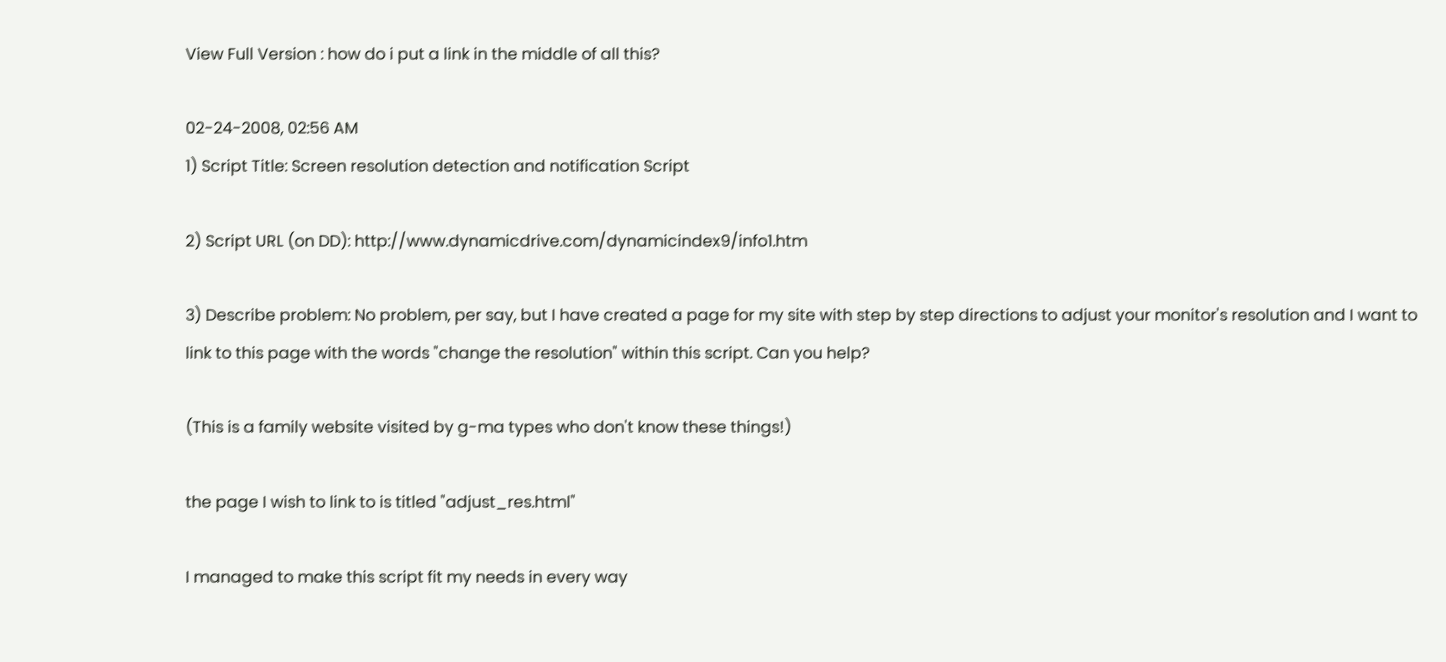View Full Version : how do i put a link in the middle of all this?

02-24-2008, 02:56 AM
1) Script Title: Screen resolution detection and notification Script

2) Script URL (on DD): http://www.dynamicdrive.com/dynamicindex9/info1.htm

3) Describe problem: No problem, per say, but I have created a page for my site with step by step directions to adjust your monitor's resolution and I want to link to this page with the words "change the resolution" within this script. Can you help?

(This is a family website visited by g-ma types who don't know these things!)

the page I wish to link to is titled "adjust_res.html"

I managed to make this script fit my needs in every way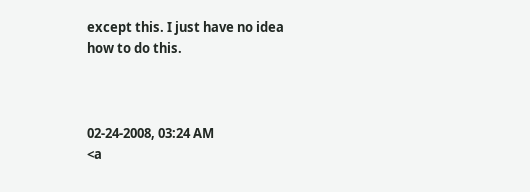except this. I just have no idea how to do this.



02-24-2008, 03:24 AM
<a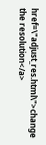href=\"adjust_res.html\">change the resolution</a>